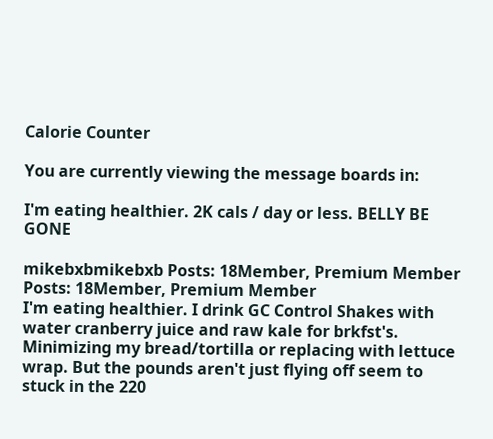Calorie Counter

You are currently viewing the message boards in:

I'm eating healthier. 2K cals / day or less. BELLY BE GONE

mikebxbmikebxb Posts: 18Member, Premium Member Posts: 18Member, Premium Member
I'm eating healthier. I drink GC Control Shakes with water cranberry juice and raw kale for brkfst's. Minimizing my bread/tortilla or replacing with lettuce wrap. But the pounds aren't just flying off seem to stuck in the 220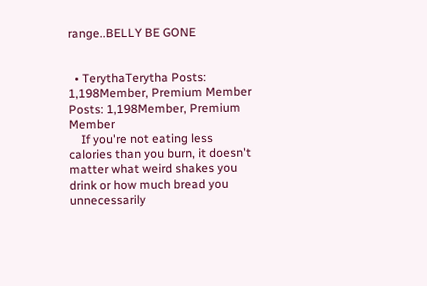range..BELLY BE GONE


  • TerythaTerytha Posts: 1,198Member, Premium Member Posts: 1,198Member, Premium Member
    If you're not eating less calories than you burn, it doesn't matter what weird shakes you drink or how much bread you unnecessarily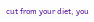cut from your diet, you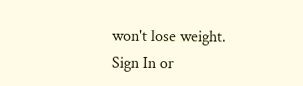won't lose weight.
Sign In or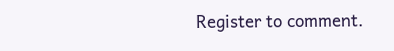Register to comment.